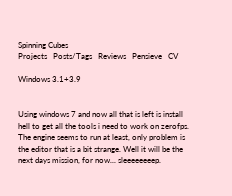Spinning Cubes
Projects   Posts/Tags   Reviews   Pensieve   CV

Windows 3.1+3.9


Using windows 7 and now all that is left is install hell to get all the tools i need to work on zerofps. The engine seems to run at least, only problem is the editor that is a bit strange. Well it will be the next days mission, for now... sleeeeeeeep.